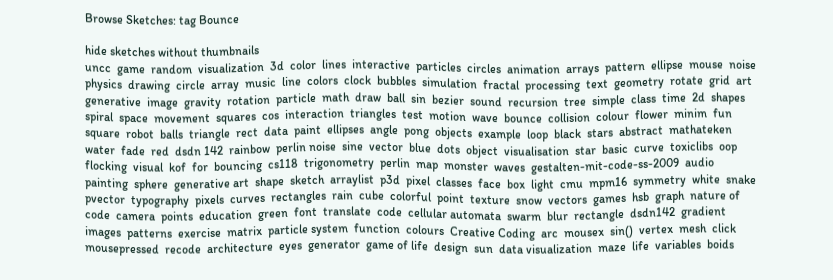Browse Sketches: tag Bounce

hide sketches without thumbnails
uncc  game  random  visualization  3d  color  lines  interactive  particles  circles  animation  arrays  pattern  ellipse  mouse  noise  physics  drawing  circle  array  music  line  colors  clock  bubbles  simulation  fractal  processing  text  geometry  rotate  grid  art  generative  image  gravity  rotation  particle  math  draw  ball  sin  bezier  sound  recursion  tree  simple  class  time  2d  shapes  spiral  space  movement  squares  cos  interaction  triangles  test  motion  wave  bounce  collision  colour  flower  minim  fun  square  robot  balls  triangle  rect  data  paint  ellipses  angle  pong  objects  example  loop  black  stars  abstract  mathateken  water  fade  red  dsdn 142  rainbow  perlin noise  sine  vector  blue  dots  object  visualisation  star  basic  curve  toxiclibs  oop  flocking  visual  kof  for  bouncing  cs118  trigonometry  perlin  map  monster  waves  gestalten-mit-code-ss-2009  audio  painting  sphere  generative art  shape  sketch  arraylist  p3d  pixel  classes  face  box  light  cmu  mpm16  symmetry  white  snake  pvector  typography  pixels  curves  rectangles  rain  cube  colorful  point  texture  snow  vectors  games  hsb  graph  nature of code  camera  points  education  green  font  translate  code  cellular automata  swarm  blur  rectangle  dsdn142  gradient  images  patterns  exercise  matrix  particle system  function  colours  Creative Coding  arc  mousex  sin()  vertex  mesh  click  mousepressed  recode  architecture  eyes  generator  game of life  design  sun  data visualization  maze  life  variables  boids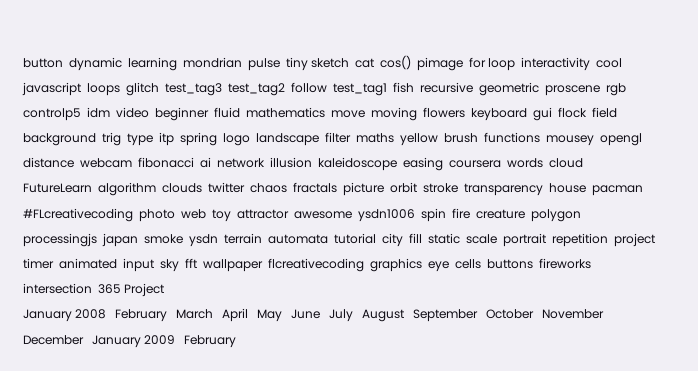button  dynamic  learning  mondrian  pulse  tiny sketch  cat  cos()  pimage  for loop  interactivity  cool  javascript  loops  glitch  test_tag3  test_tag2  follow  test_tag1  fish  recursive  geometric  proscene  rgb  controlp5  idm  video  beginner  fluid  mathematics  move  moving  flowers  keyboard  gui  flock  field  background  trig  type  itp  spring  logo  landscape  filter  maths  yellow  brush  functions  mousey  opengl  distance  webcam  fibonacci  ai  network  illusion  kaleidoscope  easing  coursera  words  cloud  FutureLearn  algorithm  clouds  twitter  chaos  fractals  picture  orbit  stroke  transparency  house  pacman  #FLcreativecoding  photo  web  toy  attractor  awesome  ysdn1006  spin  fire  creature  polygon  processingjs  japan  smoke  ysdn  terrain  automata  tutorial  city  fill  static  scale  portrait  repetition  project  timer  animated  input  sky  fft  wallpaper  flcreativecoding  graphics  eye  cells  buttons  fireworks  intersection  365 Project
January 2008   February   March   April   May   June   July   August   September   October   November   December   January 2009   February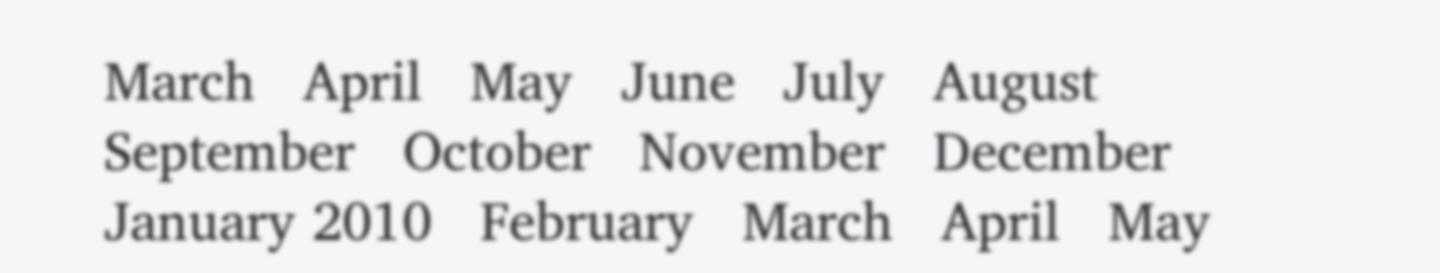March   April   May   June   July   August   September   October   November   December   January 2010   February   March   April   May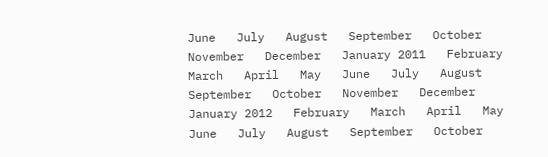June   July   August   September   October   November   December   January 2011   February   March   April   May   June   July   August   September   October   November   December   January 2012   February   March   April   May   June   July   August   September   October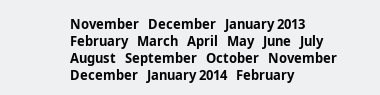November   December   January 2013   February   March   April   May   June   July   August   September   October   November   December   January 2014   February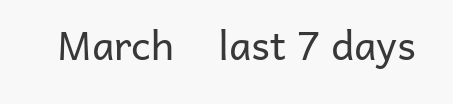March    last 7 days